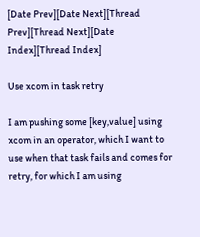[Date Prev][Date Next][Thread Prev][Thread Next][Date Index][Thread Index]

Use xcom in task retry

I am pushing some [key,value] using xcom in an operator, which I want to
use when that task fails and comes for retry, for which I am using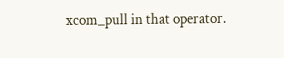xcom_pull in that operator.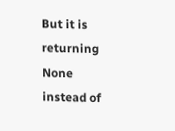But it is returning None instead of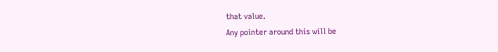that value.
Any pointer around this will be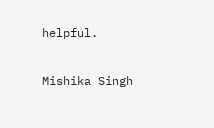helpful.

Mishika Singh